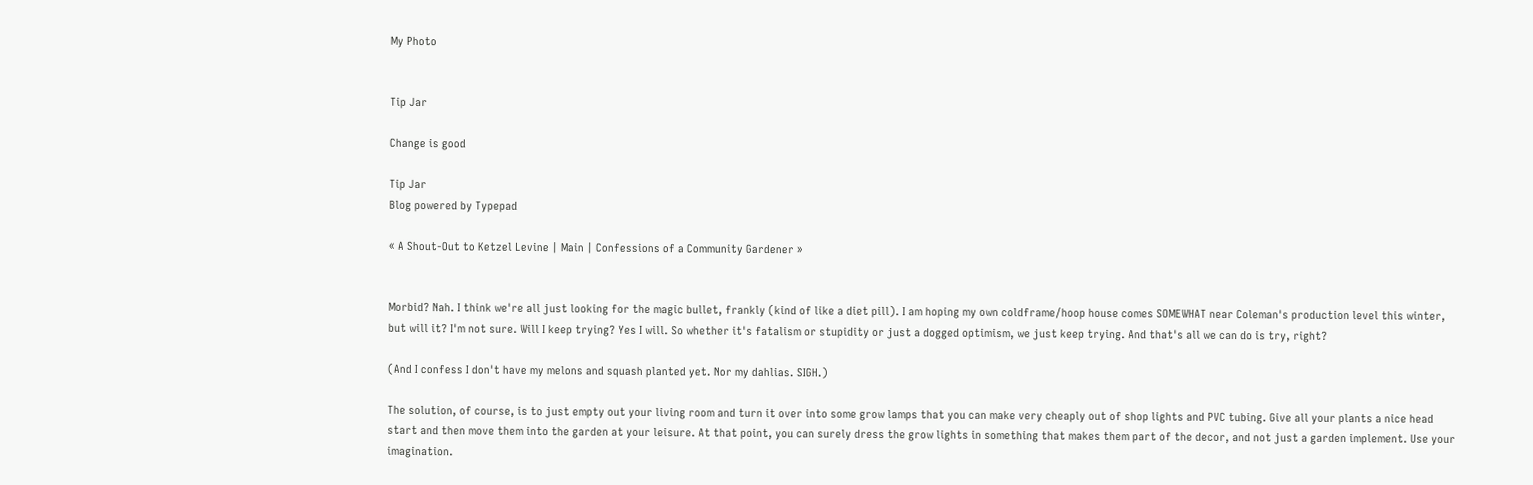My Photo


Tip Jar

Change is good

Tip Jar
Blog powered by Typepad

« A Shout-Out to Ketzel Levine | Main | Confessions of a Community Gardener »


Morbid? Nah. I think we're all just looking for the magic bullet, frankly (kind of like a diet pill). I am hoping my own coldframe/hoop house comes SOMEWHAT near Coleman's production level this winter, but will it? I'm not sure. Will I keep trying? Yes I will. So whether it's fatalism or stupidity or just a dogged optimism, we just keep trying. And that's all we can do is try, right?

(And I confess I don't have my melons and squash planted yet. Nor my dahlias. SIGH.)

The solution, of course, is to just empty out your living room and turn it over into some grow lamps that you can make very cheaply out of shop lights and PVC tubing. Give all your plants a nice head start and then move them into the garden at your leisure. At that point, you can surely dress the grow lights in something that makes them part of the decor, and not just a garden implement. Use your imagination.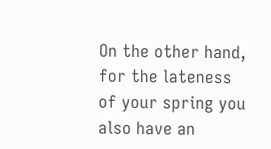On the other hand, for the lateness of your spring you also have an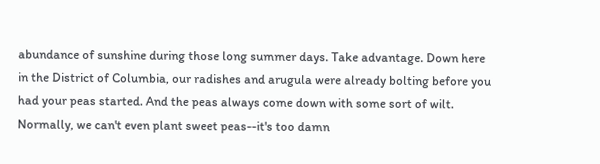abundance of sunshine during those long summer days. Take advantage. Down here in the District of Columbia, our radishes and arugula were already bolting before you had your peas started. And the peas always come down with some sort of wilt. Normally, we can't even plant sweet peas--it's too damn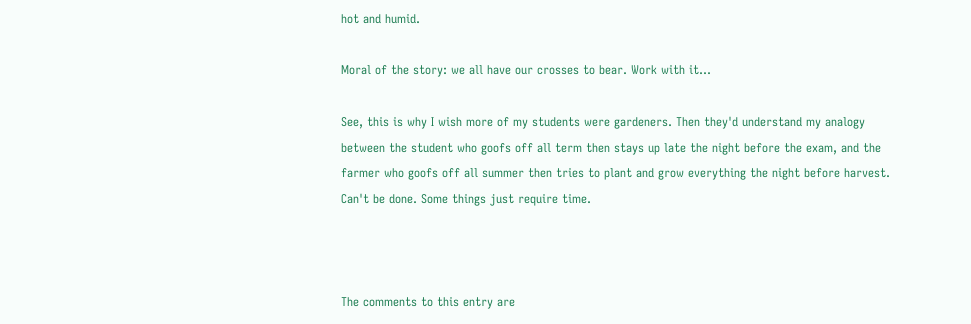hot and humid.

Moral of the story: we all have our crosses to bear. Work with it...

See, this is why I wish more of my students were gardeners. Then they'd understand my analogy between the student who goofs off all term then stays up late the night before the exam, and the farmer who goofs off all summer then tries to plant and grow everything the night before harvest. Can't be done. Some things just require time.



The comments to this entry are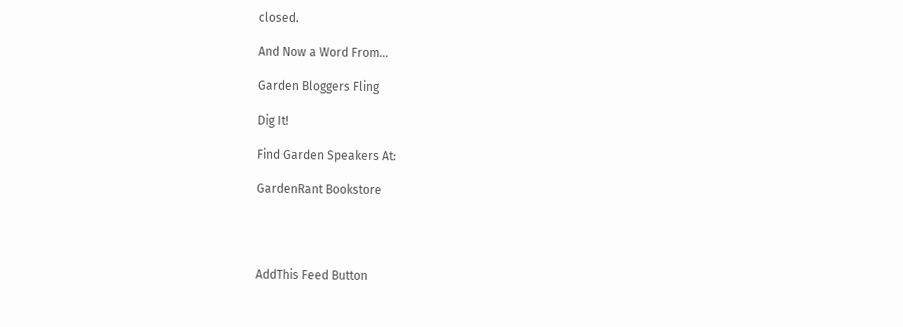closed.

And Now a Word From...

Garden Bloggers Fling

Dig It!

Find Garden Speakers At:

GardenRant Bookstore




AddThis Feed Button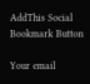AddThis Social Bookmark Button

Your email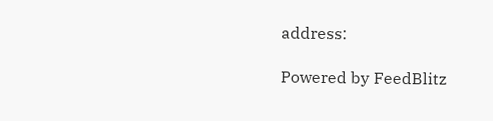address:

Powered by FeedBlitz